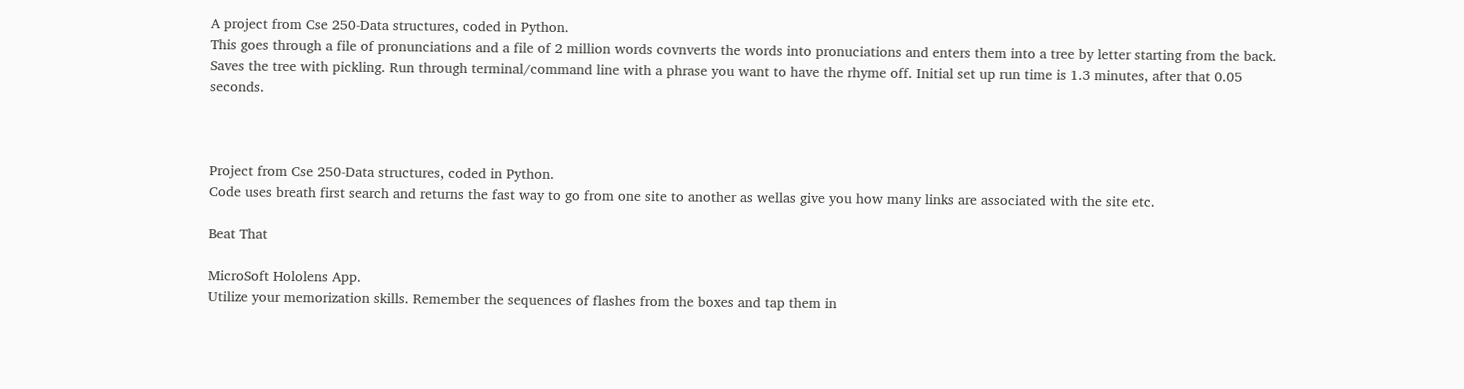A project from Cse 250-Data structures, coded in Python.
This goes through a file of pronunciations and a file of 2 million words covnverts the words into pronuciations and enters them into a tree by letter starting from the back. Saves the tree with pickling. Run through terminal/command line with a phrase you want to have the rhyme off. Initial set up run time is 1.3 minutes, after that 0.05 seconds.



Project from Cse 250-Data structures, coded in Python.
Code uses breath first search and returns the fast way to go from one site to another as wellas give you how many links are associated with the site etc.

Beat That

MicroSoft Hololens App.
Utilize your memorization skills. Remember the sequences of flashes from the boxes and tap them in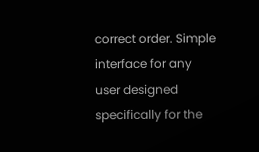correct order. Simple interface for any user designed specifically for the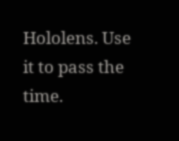Hololens. Use it to pass the time.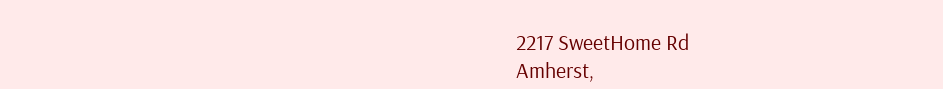2217 SweetHome Rd
Amherst,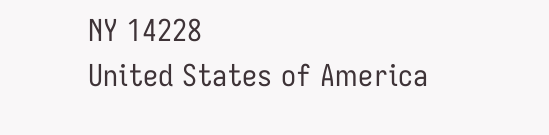NY 14228
United States of America